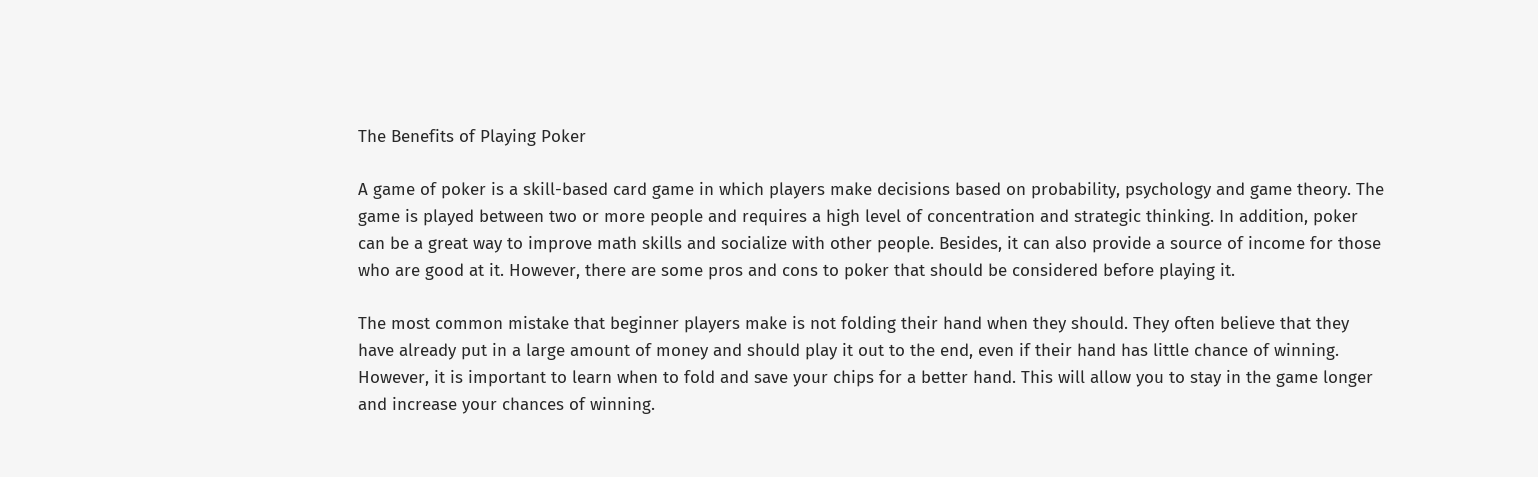The Benefits of Playing Poker

A game of poker is a skill-based card game in which players make decisions based on probability, psychology and game theory. The game is played between two or more people and requires a high level of concentration and strategic thinking. In addition, poker can be a great way to improve math skills and socialize with other people. Besides, it can also provide a source of income for those who are good at it. However, there are some pros and cons to poker that should be considered before playing it.

The most common mistake that beginner players make is not folding their hand when they should. They often believe that they have already put in a large amount of money and should play it out to the end, even if their hand has little chance of winning. However, it is important to learn when to fold and save your chips for a better hand. This will allow you to stay in the game longer and increase your chances of winning.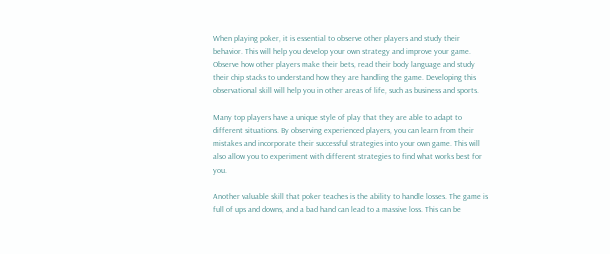When playing poker, it is essential to observe other players and study their behavior. This will help you develop your own strategy and improve your game. Observe how other players make their bets, read their body language and study their chip stacks to understand how they are handling the game. Developing this observational skill will help you in other areas of life, such as business and sports.

Many top players have a unique style of play that they are able to adapt to different situations. By observing experienced players, you can learn from their mistakes and incorporate their successful strategies into your own game. This will also allow you to experiment with different strategies to find what works best for you.

Another valuable skill that poker teaches is the ability to handle losses. The game is full of ups and downs, and a bad hand can lead to a massive loss. This can be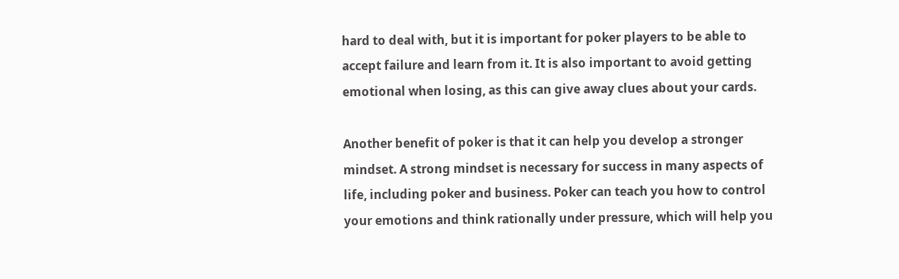hard to deal with, but it is important for poker players to be able to accept failure and learn from it. It is also important to avoid getting emotional when losing, as this can give away clues about your cards.

Another benefit of poker is that it can help you develop a stronger mindset. A strong mindset is necessary for success in many aspects of life, including poker and business. Poker can teach you how to control your emotions and think rationally under pressure, which will help you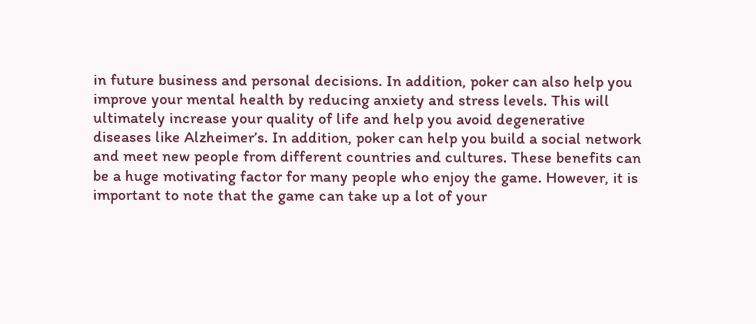in future business and personal decisions. In addition, poker can also help you improve your mental health by reducing anxiety and stress levels. This will ultimately increase your quality of life and help you avoid degenerative diseases like Alzheimer’s. In addition, poker can help you build a social network and meet new people from different countries and cultures. These benefits can be a huge motivating factor for many people who enjoy the game. However, it is important to note that the game can take up a lot of your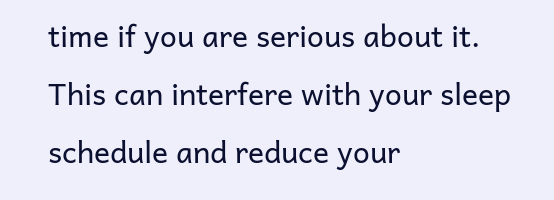time if you are serious about it. This can interfere with your sleep schedule and reduce your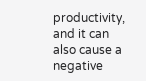productivity, and it can also cause a negative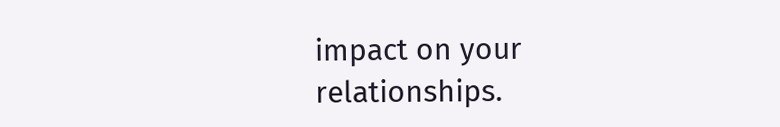impact on your relationships.